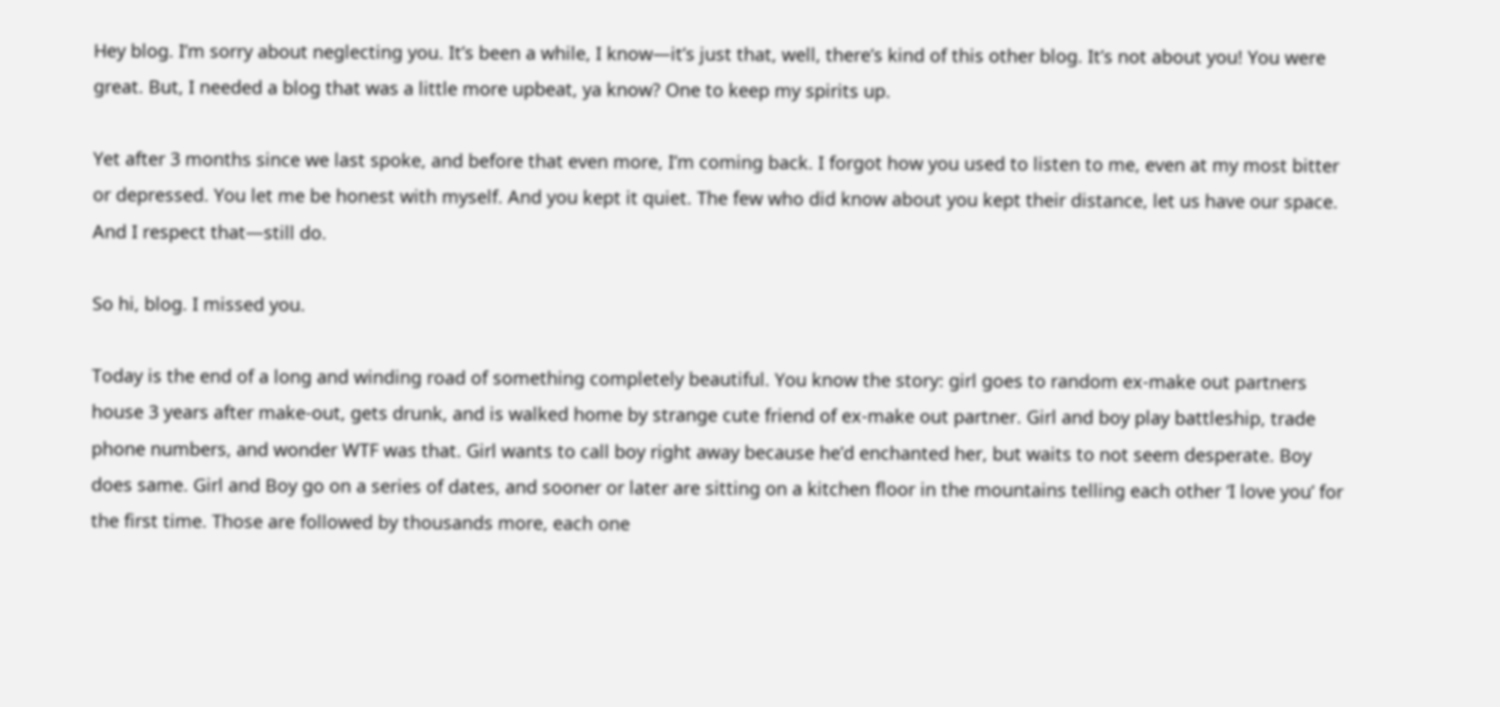Hey blog. I’m sorry about neglecting you. It’s been a while, I know—it’s just that, well, there’s kind of this other blog. It’s not about you! You were great. But, I needed a blog that was a little more upbeat, ya know? One to keep my spirits up.

Yet after 3 months since we last spoke, and before that even more, I’m coming back. I forgot how you used to listen to me, even at my most bitter or depressed. You let me be honest with myself. And you kept it quiet. The few who did know about you kept their distance, let us have our space. And I respect that—still do.

So hi, blog. I missed you.

Today is the end of a long and winding road of something completely beautiful. You know the story: girl goes to random ex-make out partners house 3 years after make-out, gets drunk, and is walked home by strange cute friend of ex-make out partner. Girl and boy play battleship, trade phone numbers, and wonder WTF was that. Girl wants to call boy right away because he’d enchanted her, but waits to not seem desperate. Boy does same. Girl and Boy go on a series of dates, and sooner or later are sitting on a kitchen floor in the mountains telling each other ‘I love you’ for the first time. Those are followed by thousands more, each one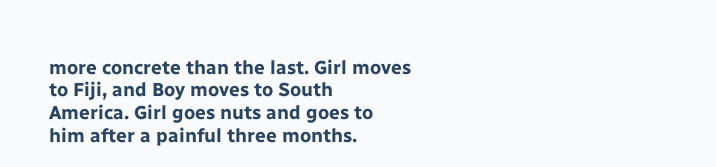more concrete than the last. Girl moves to Fiji, and Boy moves to South America. Girl goes nuts and goes to him after a painful three months.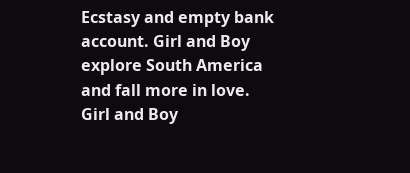Ecstasy and empty bank account. Girl and Boy explore South America and fall more in love. Girl and Boy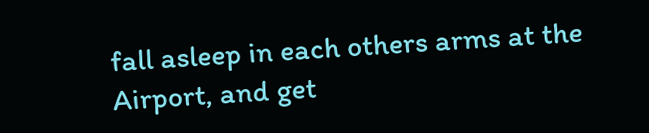fall asleep in each others arms at the Airport, and get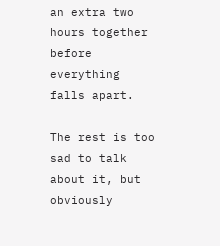an extra two hours together before everything falls apart.

The rest is too sad to talk about it, but obviously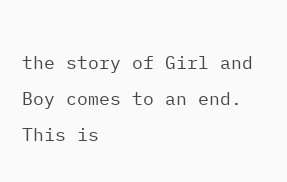the story of Girl and Boy comes to an end. This is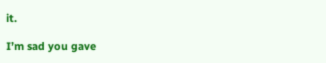it.

I’m sad you gave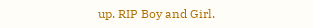up. RIP Boy and Girl.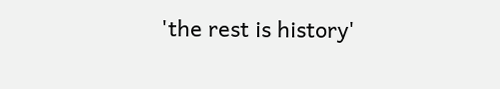'the rest is history'